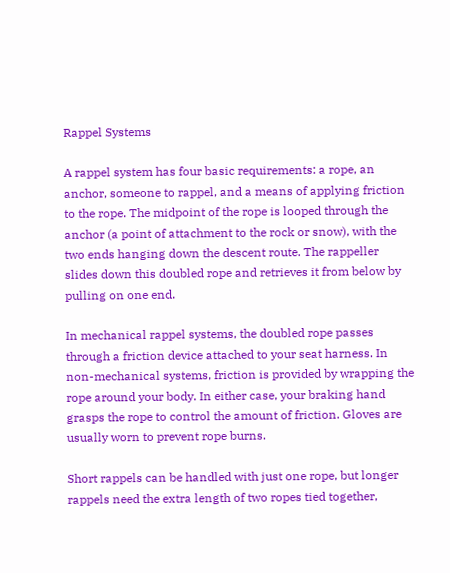Rappel Systems

A rappel system has four basic requirements: a rope, an anchor, someone to rappel, and a means of applying friction to the rope. The midpoint of the rope is looped through the anchor (a point of attachment to the rock or snow), with the two ends hanging down the descent route. The rappeller slides down this doubled rope and retrieves it from below by pulling on one end.

In mechanical rappel systems, the doubled rope passes through a friction device attached to your seat harness. In non-mechanical systems, friction is provided by wrapping the rope around your body. In either case, your braking hand grasps the rope to control the amount of friction. Gloves are usually worn to prevent rope burns.

Short rappels can be handled with just one rope, but longer rappels need the extra length of two ropes tied together,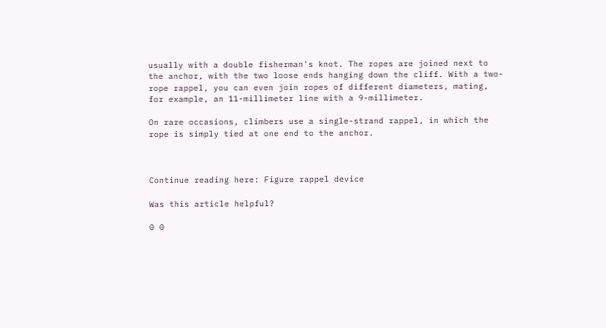usually with a double fisherman's knot. The ropes are joined next to the anchor, with the two loose ends hanging down the cliff. With a two-rope rappel, you can even join ropes of different diameters, mating, for example, an 11-millimeter line with a 9-millimeter.

On rare occasions, climbers use a single-strand rappel, in which the rope is simply tied at one end to the anchor.



Continue reading here: Figure rappel device

Was this article helpful?

0 0